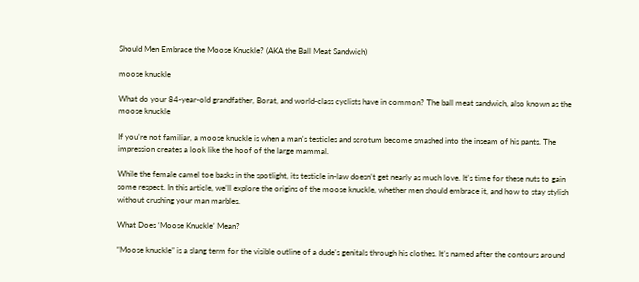Should Men Embrace the Moose Knuckle? (AKA the Ball Meat Sandwich)

moose knuckle

What do your 84-year-old grandfather, Borat, and world-class cyclists have in common? The ball meat sandwich, also known as the moose knuckle

If you’re not familiar, a moose knuckle is when a man's testicles and scrotum become smashed into the inseam of his pants. The impression creates a look like the hoof of the large mammal.

While the female camel toe basks in the spotlight, its testicle in-law doesn’t get nearly as much love. It's time for these nuts to gain some respect. In this article, we’ll explore the origins of the moose knuckle, whether men should embrace it, and how to stay stylish without crushing your man marbles.

What Does ‘Moose Knuckle’ Mean?

“Moose knuckle” is a slang term for the visible outline of a dude’s genitals through his clothes. It’s named after the contours around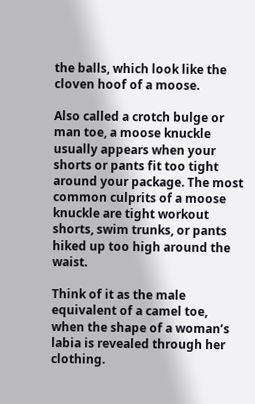the balls, which look like the cloven hoof of a moose.

Also called a crotch bulge or man toe, a moose knuckle usually appears when your shorts or pants fit too tight around your package. The most common culprits of a moose knuckle are tight workout shorts, swim trunks, or pants hiked up too high around the waist.

Think of it as the male equivalent of a camel toe, when the shape of a woman’s labia is revealed through her clothing.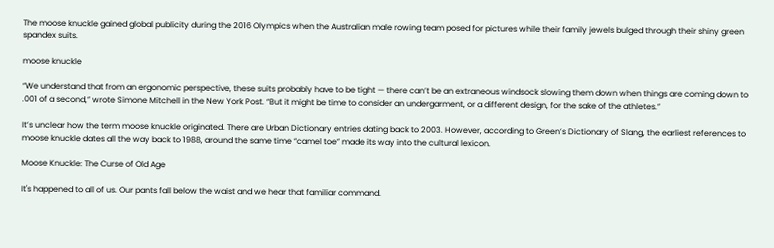The moose knuckle gained global publicity during the 2016 Olympics when the Australian male rowing team posed for pictures while their family jewels bulged through their shiny green spandex suits.

moose knuckle

“We understand that from an ergonomic perspective, these suits probably have to be tight — there can’t be an extraneous windsock slowing them down when things are coming down to .001 of a second,” wrote Simone Mitchell in the New York Post. “But it might be time to consider an undergarment, or a different design, for the sake of the athletes.”

It’s unclear how the term moose knuckle originated. There are Urban Dictionary entries dating back to 2003. However, according to Green’s Dictionary of Slang, the earliest references to moose knuckle dates all the way back to 1988, around the same time “camel toe” made its way into the cultural lexicon.

Moose Knuckle: The Curse of Old Age

It's happened to all of us. Our pants fall below the waist and we hear that familiar command.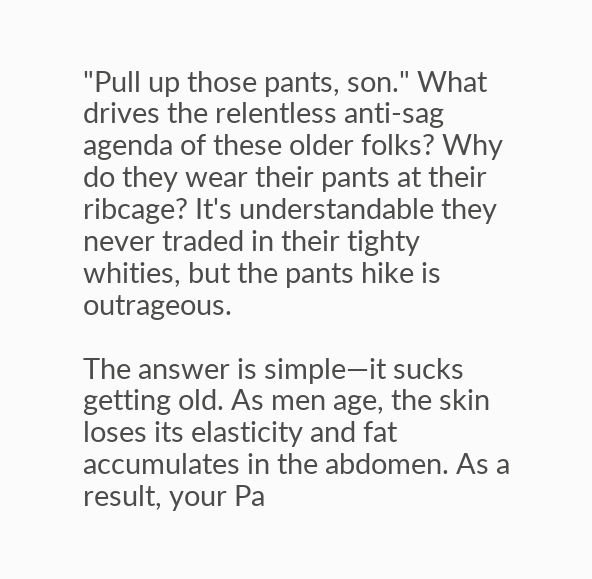"Pull up those pants, son." What drives the relentless anti-sag agenda of these older folks? Why do they wear their pants at their ribcage? It's understandable they never traded in their tighty whities, but the pants hike is outrageous.

The answer is simple—it sucks getting old. As men age, the skin loses its elasticity and fat accumulates in the abdomen. As a result, your Pa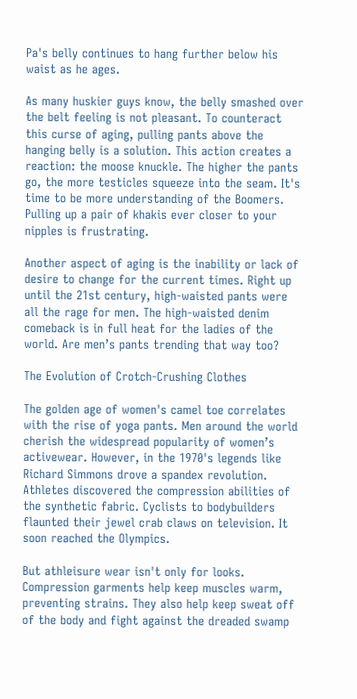Pa's belly continues to hang further below his waist as he ages.

As many huskier guys know, the belly smashed over the belt feeling is not pleasant. To counteract this curse of aging, pulling pants above the hanging belly is a solution. This action creates a reaction: the moose knuckle. The higher the pants go, the more testicles squeeze into the seam. It's time to be more understanding of the Boomers. Pulling up a pair of khakis ever closer to your nipples is frustrating.

Another aspect of aging is the inability or lack of desire to change for the current times. Right up until the 21st century, high-waisted pants were all the rage for men. The high-waisted denim comeback is in full heat for the ladies of the world. Are men’s pants trending that way too?

The Evolution of Crotch-Crushing Clothes

The golden age of women's camel toe correlates with the rise of yoga pants. Men around the world cherish the widespread popularity of women’s activewear. However, in the 1970's legends like Richard Simmons drove a spandex revolution. Athletes discovered the compression abilities of the synthetic fabric. Cyclists to bodybuilders flaunted their jewel crab claws on television. It soon reached the Olympics.

But athleisure wear isn't only for looks. Compression garments help keep muscles warm, preventing strains. They also help keep sweat off of the body and fight against the dreaded swamp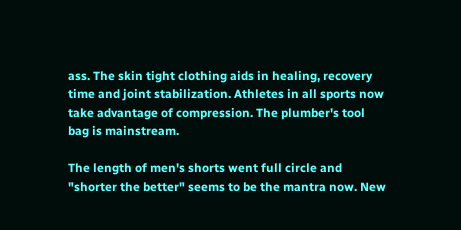ass. The skin tight clothing aids in healing, recovery time and joint stabilization. Athletes in all sports now take advantage of compression. The plumber's tool bag is mainstream.

The length of men's shorts went full circle and "shorter the better" seems to be the mantra now. New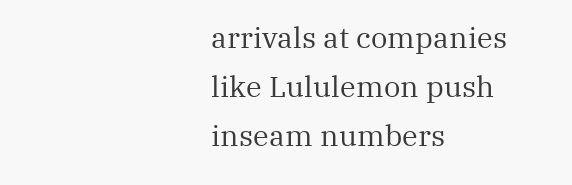arrivals at companies like Lululemon push inseam numbers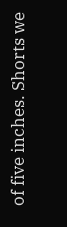of five inches. Shorts we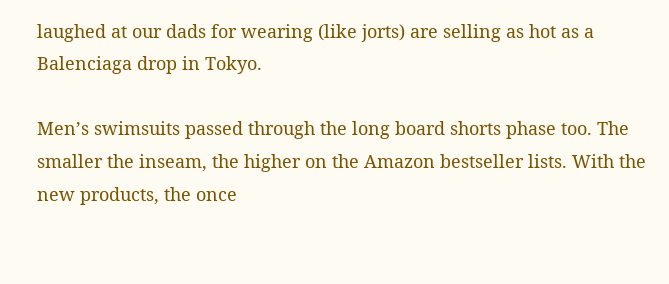laughed at our dads for wearing (like jorts) are selling as hot as a Balenciaga drop in Tokyo.

Men’s swimsuits passed through the long board shorts phase too. The smaller the inseam, the higher on the Amazon bestseller lists. With the new products, the once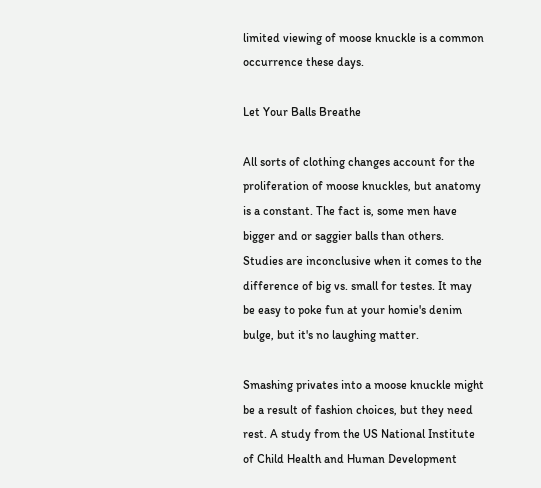limited viewing of moose knuckle is a common occurrence these days.

Let Your Balls Breathe

All sorts of clothing changes account for the proliferation of moose knuckles, but anatomy is a constant. The fact is, some men have bigger and or saggier balls than others. Studies are inconclusive when it comes to the difference of big vs. small for testes. It may be easy to poke fun at your homie's denim bulge, but it's no laughing matter.

Smashing privates into a moose knuckle might be a result of fashion choices, but they need rest. A study from the US National Institute of Child Health and Human Development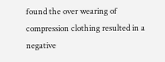found the over wearing of compression clothing resulted in a negative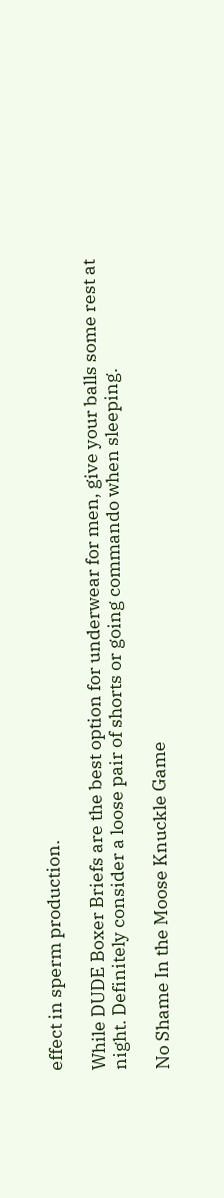effect in sperm production.

While DUDE Boxer Briefs are the best option for underwear for men, give your balls some rest at night. Definitely consider a loose pair of shorts or going commando when sleeping.

No Shame In the Moose Knuckle Game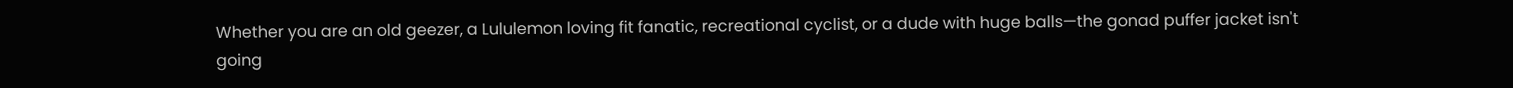Whether you are an old geezer, a Lululemon loving fit fanatic, recreational cyclist, or a dude with huge balls—the gonad puffer jacket isn't going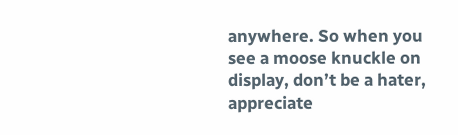anywhere. So when you see a moose knuckle on display, don’t be a hater, appreciate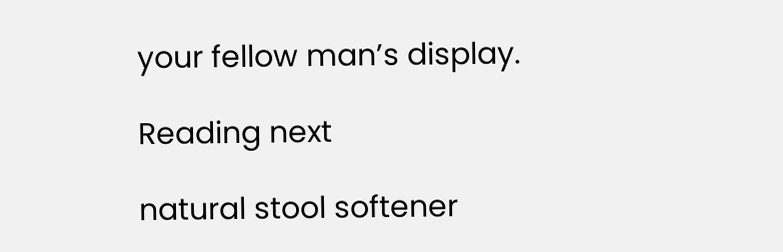your fellow man’s display.

Reading next

natural stool softener